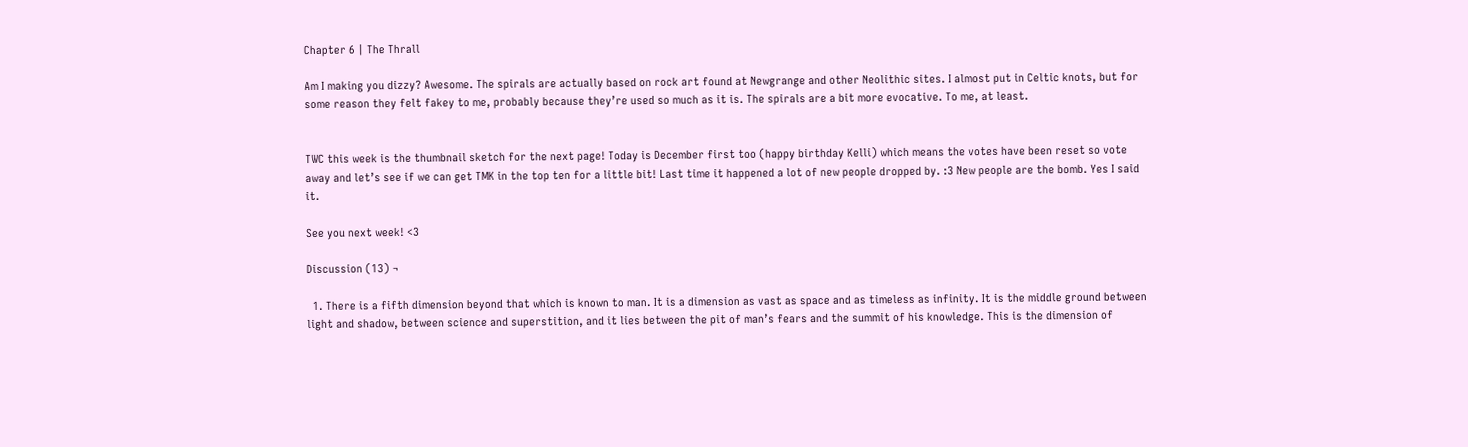Chapter 6 | The Thrall

Am I making you dizzy? Awesome. The spirals are actually based on rock art found at Newgrange and other Neolithic sites. I almost put in Celtic knots, but for some reason they felt fakey to me, probably because they’re used so much as it is. The spirals are a bit more evocative. To me, at least.


TWC this week is the thumbnail sketch for the next page! Today is December first too (happy birthday Kelli) which means the votes have been reset so vote away and let’s see if we can get TMK in the top ten for a little bit! Last time it happened a lot of new people dropped by. :3 New people are the bomb. Yes I said it.

See you next week! <3

Discussion (13) ¬

  1. There is a fifth dimension beyond that which is known to man. It is a dimension as vast as space and as timeless as infinity. It is the middle ground between light and shadow, between science and superstition, and it lies between the pit of man’s fears and the summit of his knowledge. This is the dimension of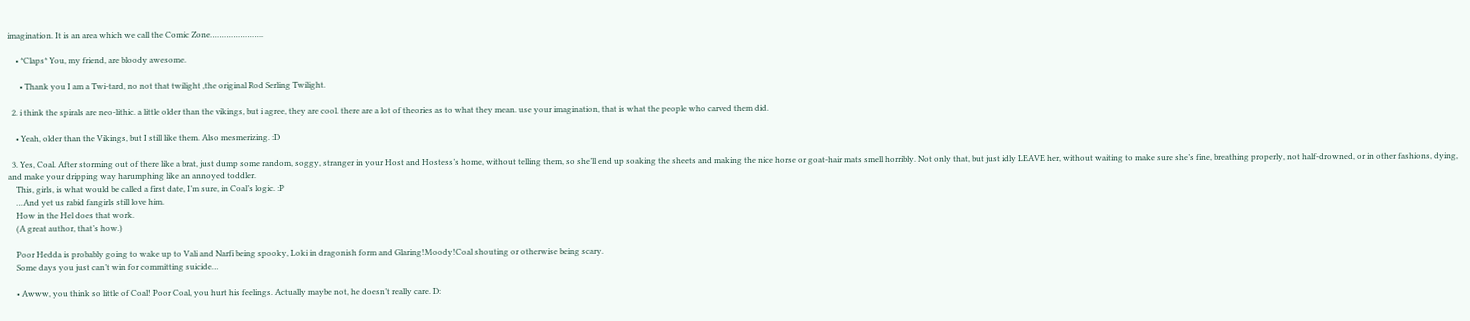imagination. It is an area which we call the Comic Zone…………………..

    • *Claps* You, my friend, are bloody awesome.

      • Thank you I am a Twi-tard, no not that twilight ,the original Rod Serling Twilight.

  2. i think the spirals are neo-lithic. a little older than the vikings, but i agree, they are cool. there are a lot of theories as to what they mean. use your imagination, that is what the people who carved them did.

    • Yeah, older than the Vikings, but I still like them. Also mesmerizing. :D

  3. Yes, Coal. After storming out of there like a brat, just dump some random, soggy, stranger in your Host and Hostess’s home, without telling them, so she’ll end up soaking the sheets and making the nice horse or goat-hair mats smell horribly. Not only that, but just idly LEAVE her, without waiting to make sure she’s fine, breathing properly, not half-drowned, or in other fashions, dying, and make your dripping way harumphing like an annoyed toddler.
    This, girls, is what would be called a first date, I’m sure, in Coal’s logic. :P
    …And yet us rabid fangirls still love him.
    How in the Hel does that work.
    (A great author, that’s how.)

    Poor Hedda is probably going to wake up to Vali and Narfi being spooky, Loki in dragonish form and Glaring!Moody!Coal shouting or otherwise being scary.
    Some days you just can’t win for committing suicide…

    • Awww, you think so little of Coal! Poor Coal, you hurt his feelings. Actually maybe not, he doesn’t really care. D: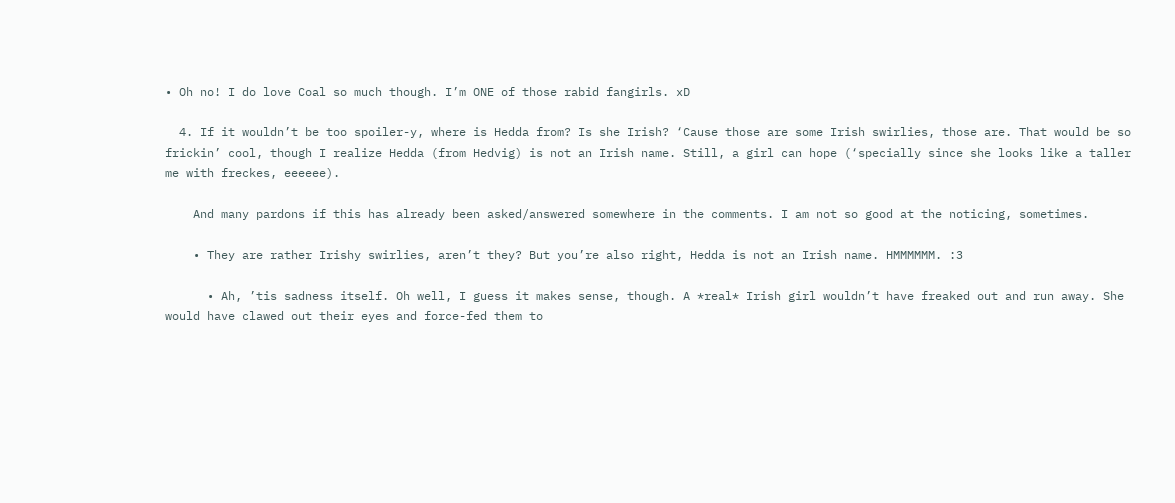• Oh no! I do love Coal so much though. I’m ONE of those rabid fangirls. xD

  4. If it wouldn’t be too spoiler-y, where is Hedda from? Is she Irish? ‘Cause those are some Irish swirlies, those are. That would be so frickin’ cool, though I realize Hedda (from Hedvig) is not an Irish name. Still, a girl can hope (‘specially since she looks like a taller me with freckes, eeeeee).

    And many pardons if this has already been asked/answered somewhere in the comments. I am not so good at the noticing, sometimes.

    • They are rather Irishy swirlies, aren’t they? But you’re also right, Hedda is not an Irish name. HMMMMMM. :3

      • Ah, ’tis sadness itself. Oh well, I guess it makes sense, though. A *real* Irish girl wouldn’t have freaked out and run away. She would have clawed out their eyes and force-fed them to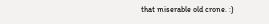that miserable old crone. :)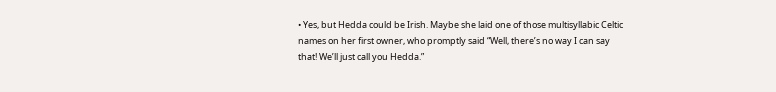• Yes, but Hedda could be Irish. Maybe she laid one of those multisyllabic Celtic names on her first owner, who promptly said “Well, there’s no way I can say that! We’ll just call you Hedda.”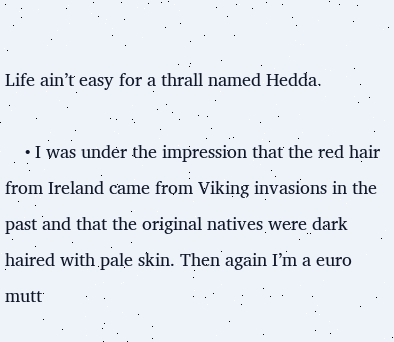Life ain’t easy for a thrall named Hedda.

    • I was under the impression that the red hair from Ireland came from Viking invasions in the past and that the original natives were dark haired with pale skin. Then again I’m a euro mutt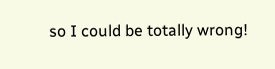so I could be totally wrong!